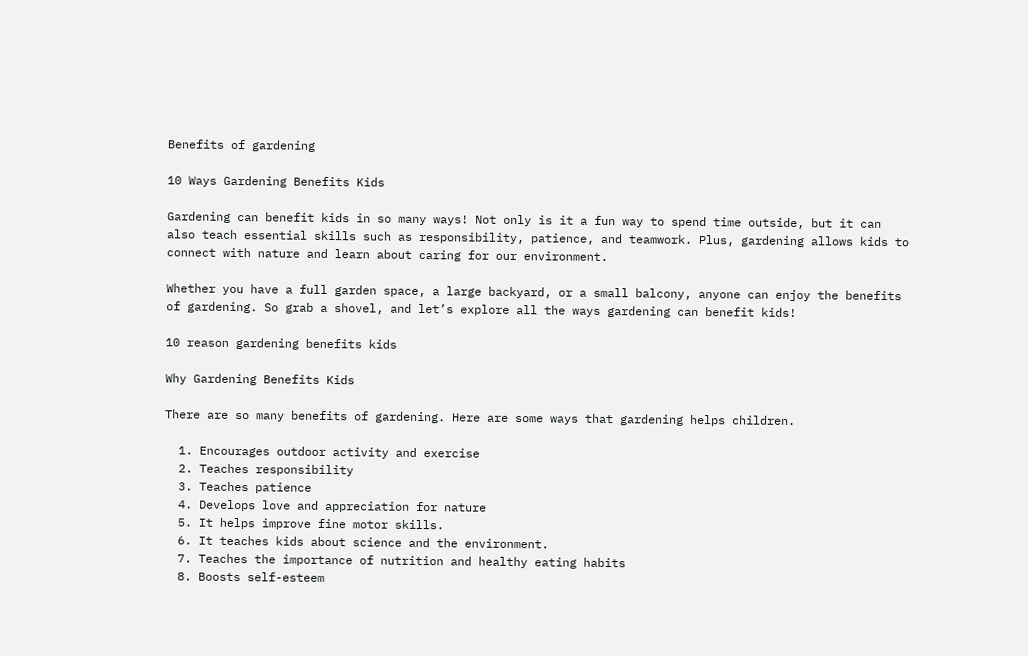Benefits of gardening

10 Ways Gardening Benefits Kids

Gardening can benefit kids in so many ways! Not only is it a fun way to spend time outside, but it can also teach essential skills such as responsibility, patience, and teamwork. Plus, gardening allows kids to connect with nature and learn about caring for our environment.

Whether you have a full garden space, a large backyard, or a small balcony, anyone can enjoy the benefits of gardening. So grab a shovel, and let’s explore all the ways gardening can benefit kids!

10 reason gardening benefits kids

Why Gardening Benefits Kids

There are so many benefits of gardening. Here are some ways that gardening helps children.

  1. Encourages outdoor activity and exercise
  2. Teaches responsibility
  3. Teaches patience
  4. Develops love and appreciation for nature
  5. It helps improve fine motor skills.
  6. It teaches kids about science and the environment.
  7. Teaches the importance of nutrition and healthy eating habits
  8. Boosts self-esteem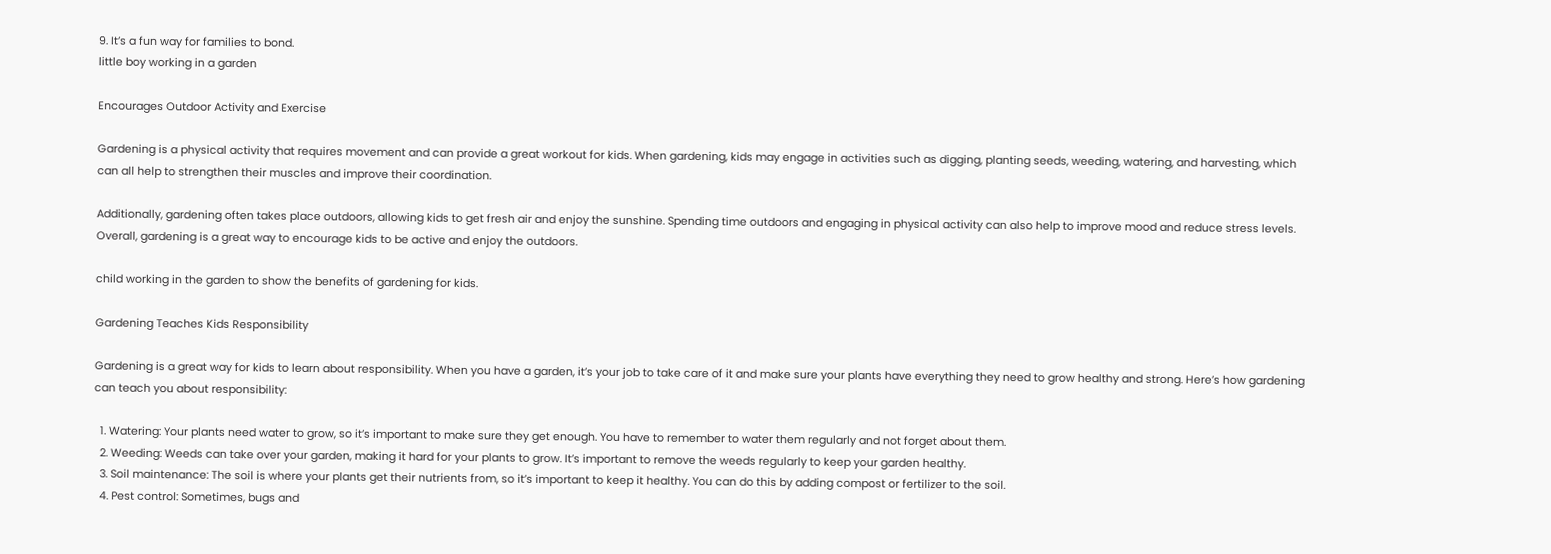9. It’s a fun way for families to bond.
little boy working in a garden

Encourages Outdoor Activity and Exercise

Gardening is a physical activity that requires movement and can provide a great workout for kids. When gardening, kids may engage in activities such as digging, planting seeds, weeding, watering, and harvesting, which can all help to strengthen their muscles and improve their coordination.

Additionally, gardening often takes place outdoors, allowing kids to get fresh air and enjoy the sunshine. Spending time outdoors and engaging in physical activity can also help to improve mood and reduce stress levels. Overall, gardening is a great way to encourage kids to be active and enjoy the outdoors.

child working in the garden to show the benefits of gardening for kids.

Gardening Teaches Kids Responsibility

Gardening is a great way for kids to learn about responsibility. When you have a garden, it’s your job to take care of it and make sure your plants have everything they need to grow healthy and strong. Here’s how gardening can teach you about responsibility:

  1. Watering: Your plants need water to grow, so it’s important to make sure they get enough. You have to remember to water them regularly and not forget about them.
  2. Weeding: Weeds can take over your garden, making it hard for your plants to grow. It’s important to remove the weeds regularly to keep your garden healthy.
  3. Soil maintenance: The soil is where your plants get their nutrients from, so it’s important to keep it healthy. You can do this by adding compost or fertilizer to the soil.
  4. Pest control: Sometimes, bugs and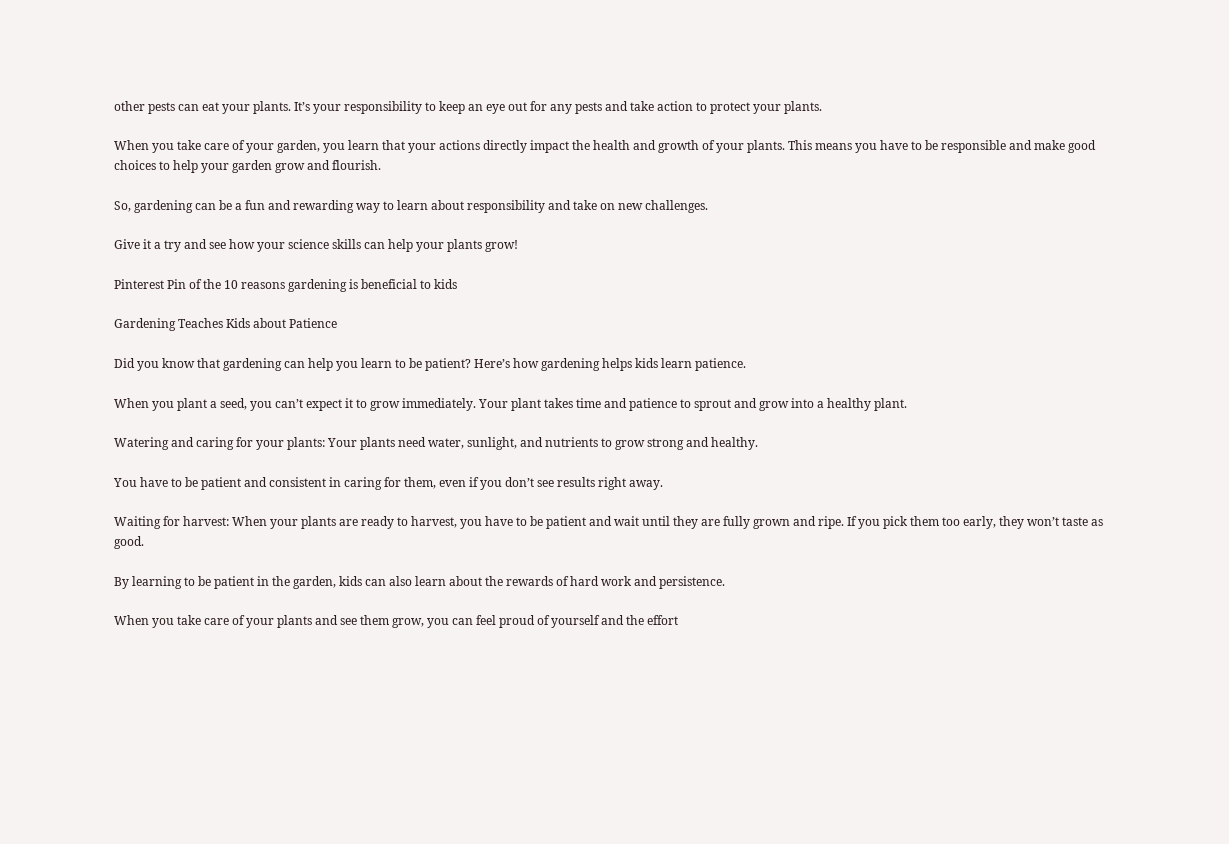other pests can eat your plants. It’s your responsibility to keep an eye out for any pests and take action to protect your plants.

When you take care of your garden, you learn that your actions directly impact the health and growth of your plants. This means you have to be responsible and make good choices to help your garden grow and flourish.

So, gardening can be a fun and rewarding way to learn about responsibility and take on new challenges.

Give it a try and see how your science skills can help your plants grow!

Pinterest Pin of the 10 reasons gardening is beneficial to kids

Gardening Teaches Kids about Patience

Did you know that gardening can help you learn to be patient? Here’s how gardening helps kids learn patience.

When you plant a seed, you can’t expect it to grow immediately. Your plant takes time and patience to sprout and grow into a healthy plant.

Watering and caring for your plants: Your plants need water, sunlight, and nutrients to grow strong and healthy.

You have to be patient and consistent in caring for them, even if you don’t see results right away.

Waiting for harvest: When your plants are ready to harvest, you have to be patient and wait until they are fully grown and ripe. If you pick them too early, they won’t taste as good.

By learning to be patient in the garden, kids can also learn about the rewards of hard work and persistence.

When you take care of your plants and see them grow, you can feel proud of yourself and the effort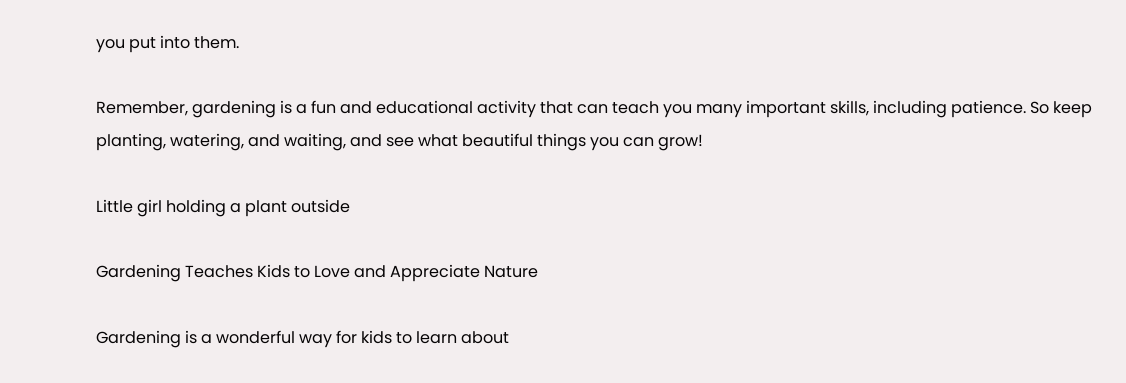you put into them.

Remember, gardening is a fun and educational activity that can teach you many important skills, including patience. So keep planting, watering, and waiting, and see what beautiful things you can grow!

Little girl holding a plant outside

Gardening Teaches Kids to Love and Appreciate Nature

Gardening is a wonderful way for kids to learn about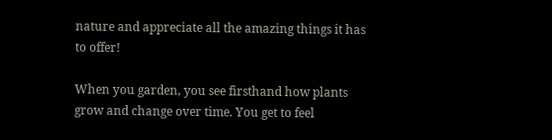nature and appreciate all the amazing things it has to offer!

When you garden, you see firsthand how plants grow and change over time. You get to feel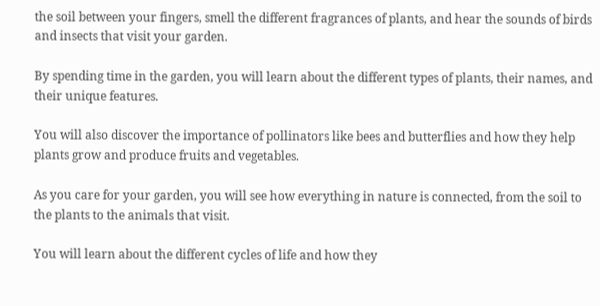the soil between your fingers, smell the different fragrances of plants, and hear the sounds of birds and insects that visit your garden.

By spending time in the garden, you will learn about the different types of plants, their names, and their unique features.

You will also discover the importance of pollinators like bees and butterflies and how they help plants grow and produce fruits and vegetables.

As you care for your garden, you will see how everything in nature is connected, from the soil to the plants to the animals that visit.

You will learn about the different cycles of life and how they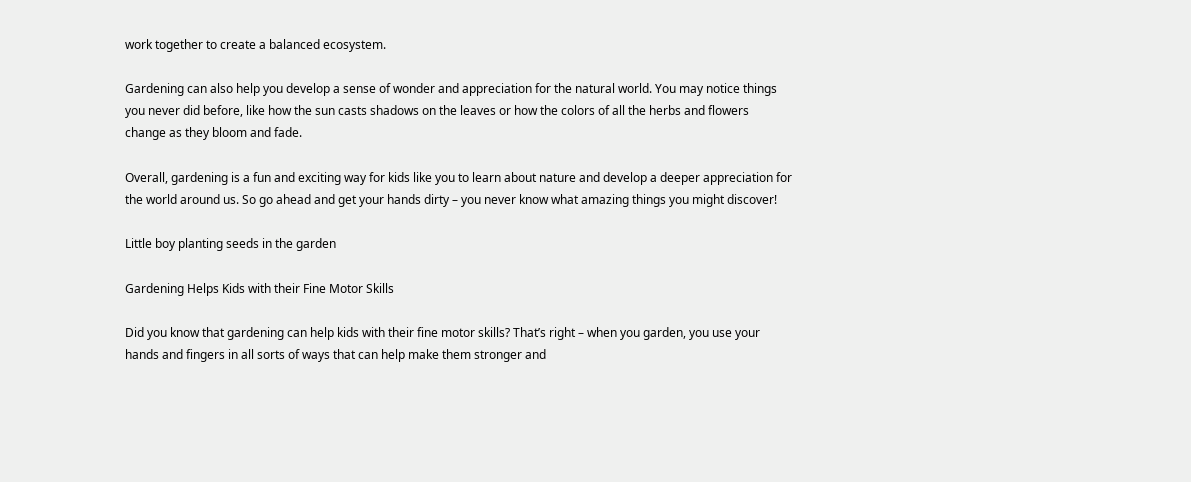work together to create a balanced ecosystem.

Gardening can also help you develop a sense of wonder and appreciation for the natural world. You may notice things you never did before, like how the sun casts shadows on the leaves or how the colors of all the herbs and flowers change as they bloom and fade.

Overall, gardening is a fun and exciting way for kids like you to learn about nature and develop a deeper appreciation for the world around us. So go ahead and get your hands dirty – you never know what amazing things you might discover!

Little boy planting seeds in the garden

Gardening Helps Kids with their Fine Motor Skills

Did you know that gardening can help kids with their fine motor skills? That’s right – when you garden, you use your hands and fingers in all sorts of ways that can help make them stronger and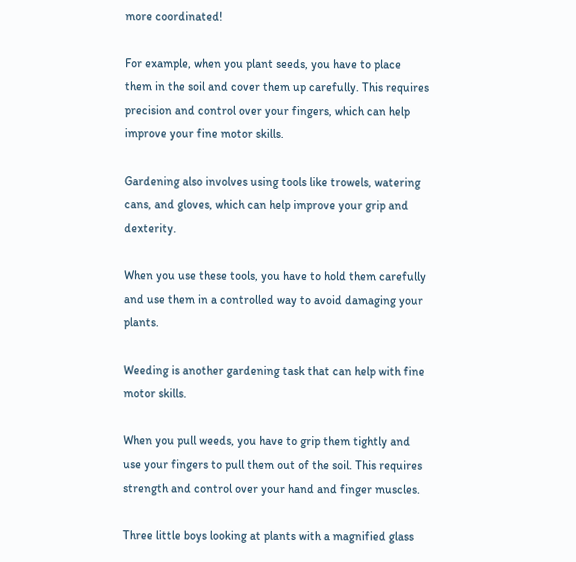more coordinated!

For example, when you plant seeds, you have to place them in the soil and cover them up carefully. This requires precision and control over your fingers, which can help improve your fine motor skills.

Gardening also involves using tools like trowels, watering cans, and gloves, which can help improve your grip and dexterity.

When you use these tools, you have to hold them carefully and use them in a controlled way to avoid damaging your plants.

Weeding is another gardening task that can help with fine motor skills.

When you pull weeds, you have to grip them tightly and use your fingers to pull them out of the soil. This requires strength and control over your hand and finger muscles.

Three little boys looking at plants with a magnified glass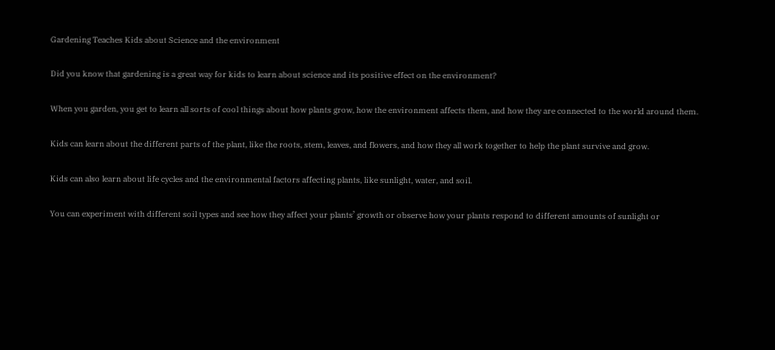Gardening Teaches Kids about Science and the environment

Did you know that gardening is a great way for kids to learn about science and its positive effect on the environment?

When you garden, you get to learn all sorts of cool things about how plants grow, how the environment affects them, and how they are connected to the world around them.

Kids can learn about the different parts of the plant, like the roots, stem, leaves, and flowers, and how they all work together to help the plant survive and grow.

Kids can also learn about life cycles and the environmental factors affecting plants, like sunlight, water, and soil.

You can experiment with different soil types and see how they affect your plants’ growth or observe how your plants respond to different amounts of sunlight or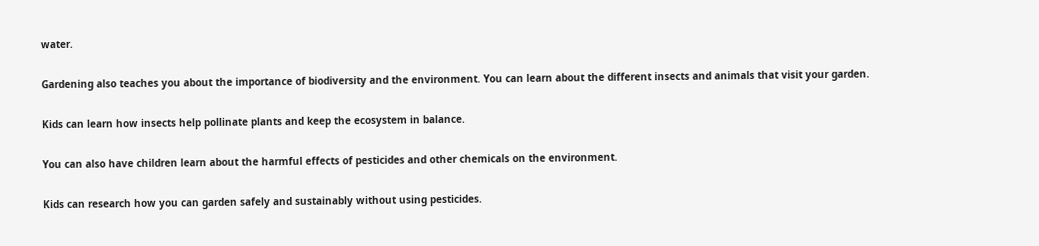water.

Gardening also teaches you about the importance of biodiversity and the environment. You can learn about the different insects and animals that visit your garden.

Kids can learn how insects help pollinate plants and keep the ecosystem in balance.

You can also have children learn about the harmful effects of pesticides and other chemicals on the environment.

Kids can research how you can garden safely and sustainably without using pesticides.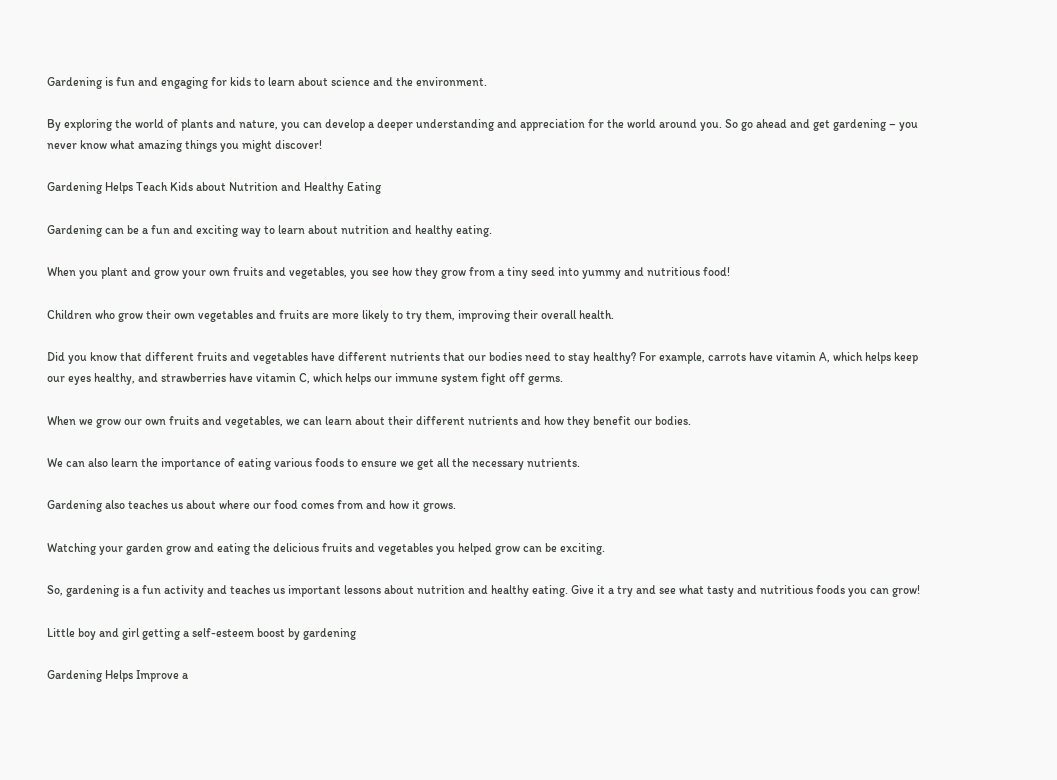Gardening is fun and engaging for kids to learn about science and the environment.

By exploring the world of plants and nature, you can develop a deeper understanding and appreciation for the world around you. So go ahead and get gardening – you never know what amazing things you might discover!

Gardening Helps Teach Kids about Nutrition and Healthy Eating

Gardening can be a fun and exciting way to learn about nutrition and healthy eating.

When you plant and grow your own fruits and vegetables, you see how they grow from a tiny seed into yummy and nutritious food!

Children who grow their own vegetables and fruits are more likely to try them, improving their overall health.

Did you know that different fruits and vegetables have different nutrients that our bodies need to stay healthy? For example, carrots have vitamin A, which helps keep our eyes healthy, and strawberries have vitamin C, which helps our immune system fight off germs.

When we grow our own fruits and vegetables, we can learn about their different nutrients and how they benefit our bodies.

We can also learn the importance of eating various foods to ensure we get all the necessary nutrients.

Gardening also teaches us about where our food comes from and how it grows.

Watching your garden grow and eating the delicious fruits and vegetables you helped grow can be exciting.

So, gardening is a fun activity and teaches us important lessons about nutrition and healthy eating. Give it a try and see what tasty and nutritious foods you can grow!

Little boy and girl getting a self-esteem boost by gardening

Gardening Helps Improve a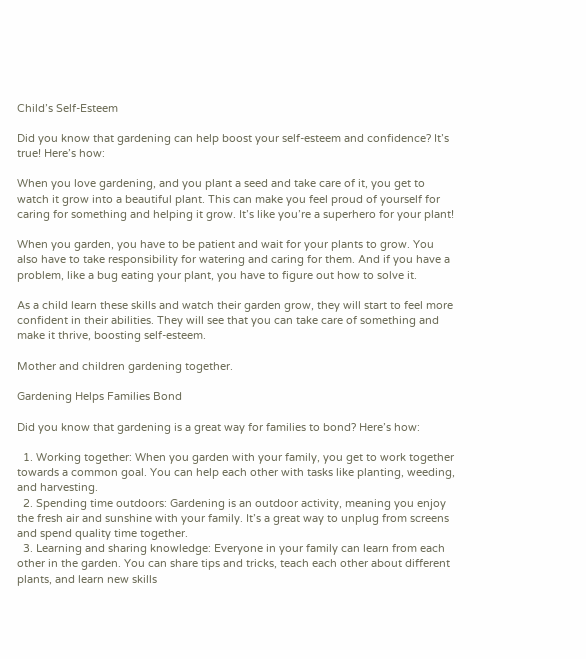Child’s Self-Esteem

Did you know that gardening can help boost your self-esteem and confidence? It’s true! Here’s how:

When you love gardening, and you plant a seed and take care of it, you get to watch it grow into a beautiful plant. This can make you feel proud of yourself for caring for something and helping it grow. It’s like you’re a superhero for your plant!

When you garden, you have to be patient and wait for your plants to grow. You also have to take responsibility for watering and caring for them. And if you have a problem, like a bug eating your plant, you have to figure out how to solve it.

As a child learn these skills and watch their garden grow, they will start to feel more confident in their abilities. They will see that you can take care of something and make it thrive, boosting self-esteem.

Mother and children gardening together.

Gardening Helps Families Bond

Did you know that gardening is a great way for families to bond? Here’s how:

  1. Working together: When you garden with your family, you get to work together towards a common goal. You can help each other with tasks like planting, weeding, and harvesting.
  2. Spending time outdoors: Gardening is an outdoor activity, meaning you enjoy the fresh air and sunshine with your family. It’s a great way to unplug from screens and spend quality time together.
  3. Learning and sharing knowledge: Everyone in your family can learn from each other in the garden. You can share tips and tricks, teach each other about different plants, and learn new skills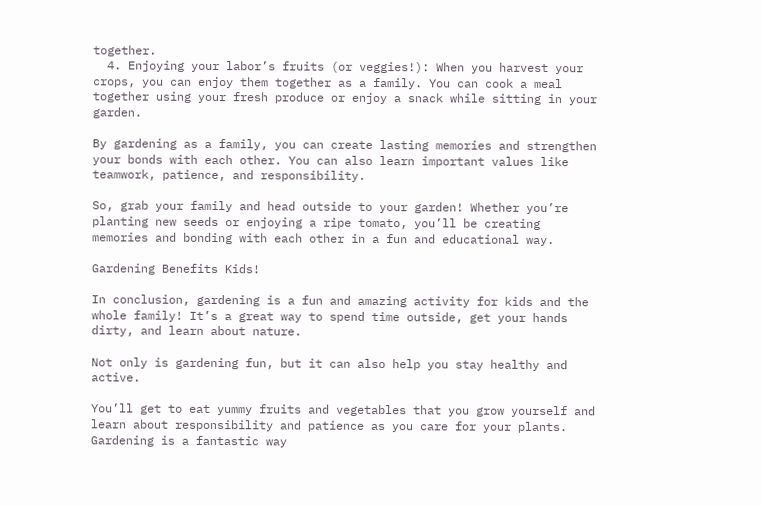together.
  4. Enjoying your labor’s fruits (or veggies!): When you harvest your crops, you can enjoy them together as a family. You can cook a meal together using your fresh produce or enjoy a snack while sitting in your garden.

By gardening as a family, you can create lasting memories and strengthen your bonds with each other. You can also learn important values like teamwork, patience, and responsibility.

So, grab your family and head outside to your garden! Whether you’re planting new seeds or enjoying a ripe tomato, you’ll be creating memories and bonding with each other in a fun and educational way.

Gardening Benefits Kids!

In conclusion, gardening is a fun and amazing activity for kids and the whole family! It’s a great way to spend time outside, get your hands dirty, and learn about nature.

Not only is gardening fun, but it can also help you stay healthy and active.

You’ll get to eat yummy fruits and vegetables that you grow yourself and learn about responsibility and patience as you care for your plants. Gardening is a fantastic way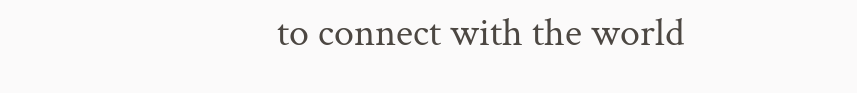to connect with the world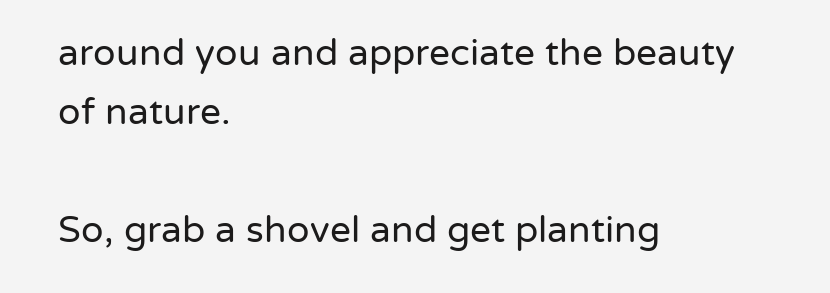around you and appreciate the beauty of nature.

So, grab a shovel and get planting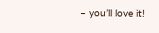– you’ll love it!